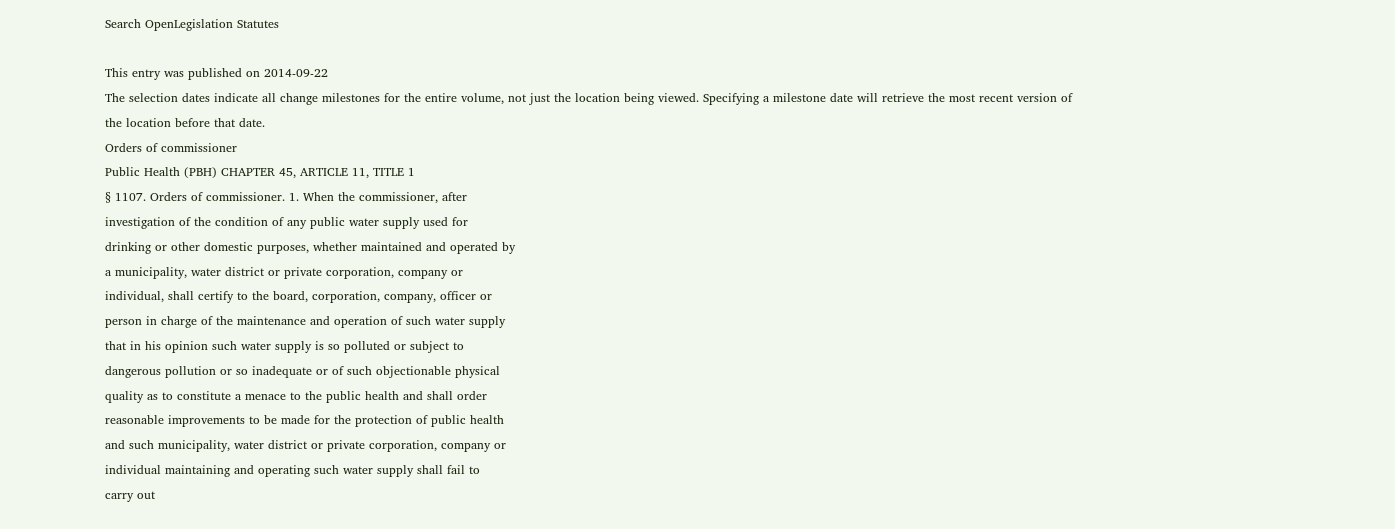Search OpenLegislation Statutes

This entry was published on 2014-09-22
The selection dates indicate all change milestones for the entire volume, not just the location being viewed. Specifying a milestone date will retrieve the most recent version of the location before that date.
Orders of commissioner
Public Health (PBH) CHAPTER 45, ARTICLE 11, TITLE 1
§ 1107. Orders of commissioner. 1. When the commissioner, after
investigation of the condition of any public water supply used for
drinking or other domestic purposes, whether maintained and operated by
a municipality, water district or private corporation, company or
individual, shall certify to the board, corporation, company, officer or
person in charge of the maintenance and operation of such water supply
that in his opinion such water supply is so polluted or subject to
dangerous pollution or so inadequate or of such objectionable physical
quality as to constitute a menace to the public health and shall order
reasonable improvements to be made for the protection of public health
and such municipality, water district or private corporation, company or
individual maintaining and operating such water supply shall fail to
carry out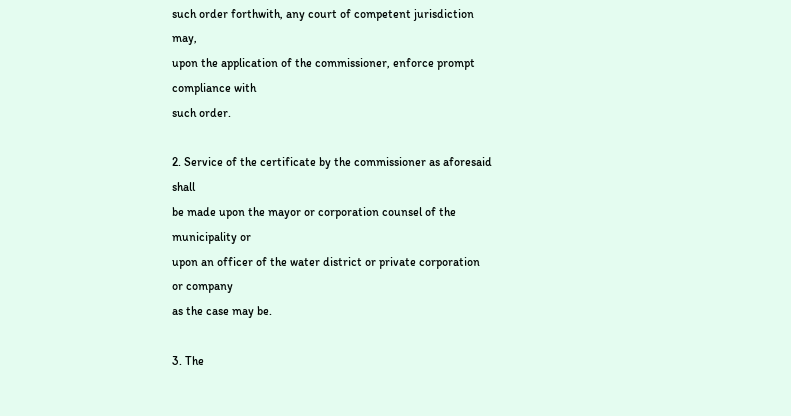such order forthwith, any court of competent jurisdiction may,
upon the application of the commissioner, enforce prompt compliance with
such order.

2. Service of the certificate by the commissioner as aforesaid shall
be made upon the mayor or corporation counsel of the municipality or
upon an officer of the water district or private corporation or company
as the case may be.

3. The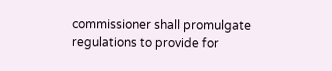commissioner shall promulgate regulations to provide for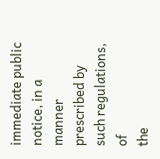immediate public notice, in a manner prescribed by such regulations, of
the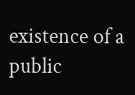existence of a public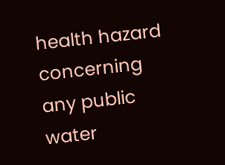health hazard concerning any public water